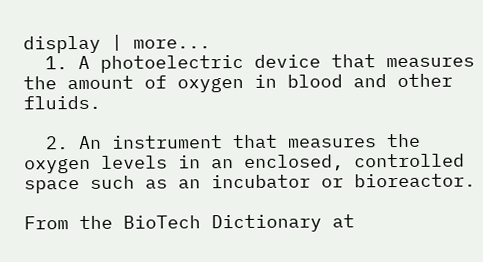display | more...
  1. A photoelectric device that measures the amount of oxygen in blood and other fluids.

  2. An instrument that measures the oxygen levels in an enclosed, controlled space such as an incubator or bioreactor.

From the BioTech Dictionary at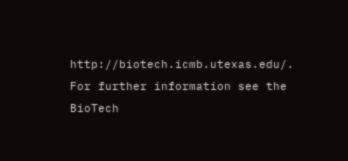http://biotech.icmb.utexas.edu/. For further information see the BioTech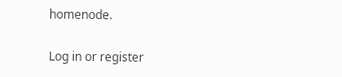homenode.

Log in or register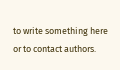to write something here or to contact authors.